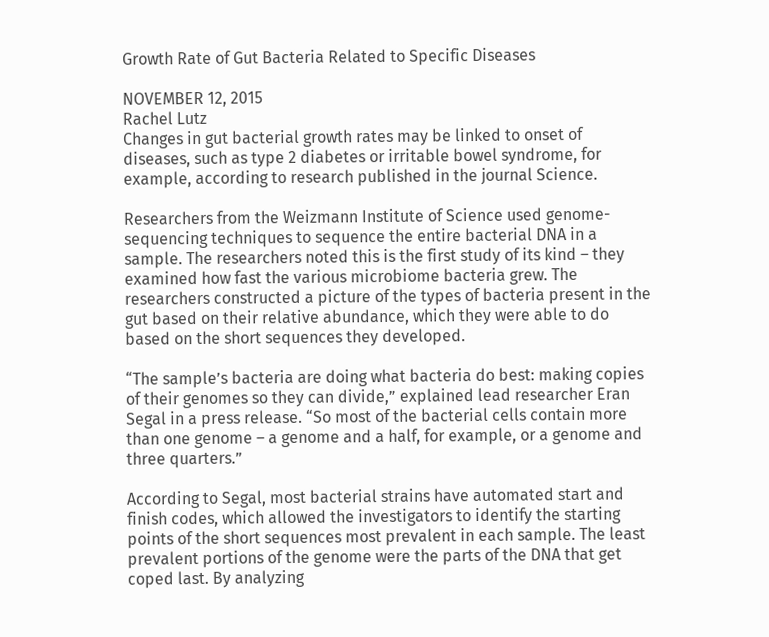Growth Rate of Gut Bacteria Related to Specific Diseases

NOVEMBER 12, 2015
Rachel Lutz
Changes in gut bacterial growth rates may be linked to onset of diseases, such as type 2 diabetes or irritable bowel syndrome, for example, according to research published in the journal Science.

Researchers from the Weizmann Institute of Science used genome-sequencing techniques to sequence the entire bacterial DNA in a sample. The researchers noted this is the first study of its kind – they examined how fast the various microbiome bacteria grew. The researchers constructed a picture of the types of bacteria present in the gut based on their relative abundance, which they were able to do based on the short sequences they developed.

“The sample’s bacteria are doing what bacteria do best: making copies of their genomes so they can divide,” explained lead researcher Eran Segal in a press release. “So most of the bacterial cells contain more than one genome – a genome and a half, for example, or a genome and three quarters.”

According to Segal, most bacterial strains have automated start and finish codes, which allowed the investigators to identify the starting points of the short sequences most prevalent in each sample. The least prevalent portions of the genome were the parts of the DNA that get coped last. By analyzing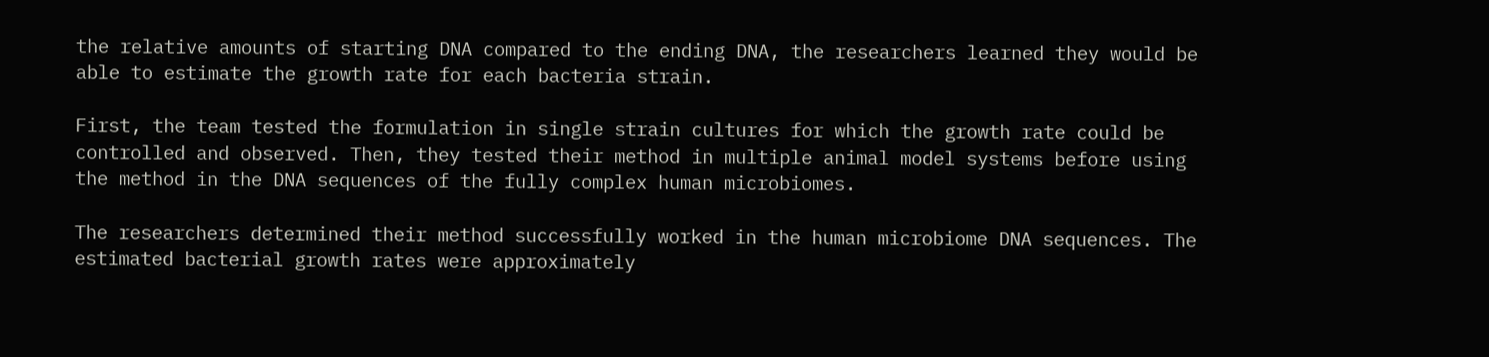the relative amounts of starting DNA compared to the ending DNA, the researchers learned they would be able to estimate the growth rate for each bacteria strain.

First, the team tested the formulation in single strain cultures for which the growth rate could be controlled and observed. Then, they tested their method in multiple animal model systems before using the method in the DNA sequences of the fully complex human microbiomes.

The researchers determined their method successfully worked in the human microbiome DNA sequences. The estimated bacterial growth rates were approximately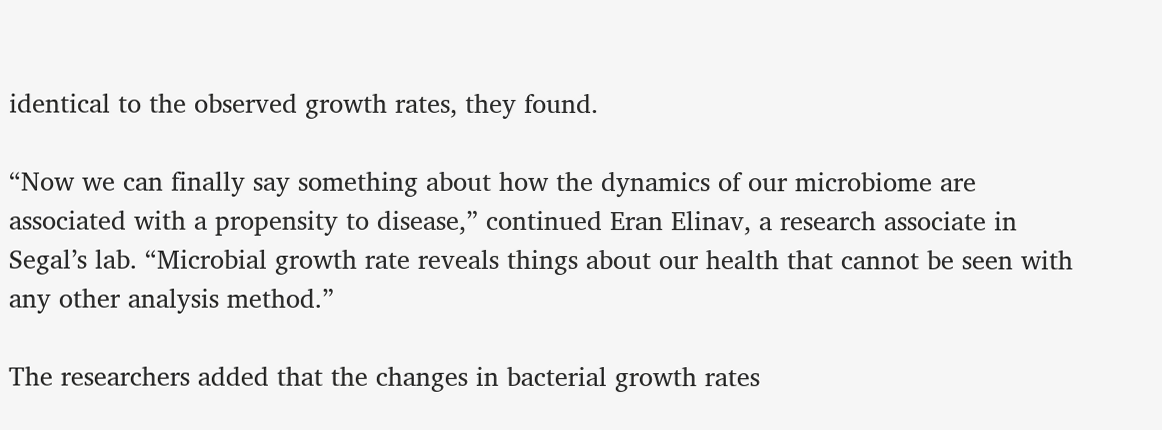identical to the observed growth rates, they found.

“Now we can finally say something about how the dynamics of our microbiome are associated with a propensity to disease,” continued Eran Elinav, a research associate in Segal’s lab. “Microbial growth rate reveals things about our health that cannot be seen with any other analysis method.”

The researchers added that the changes in bacterial growth rates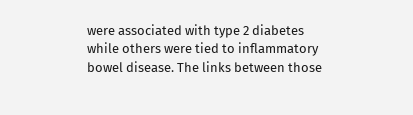were associated with type 2 diabetes while others were tied to inflammatory bowel disease. The links between those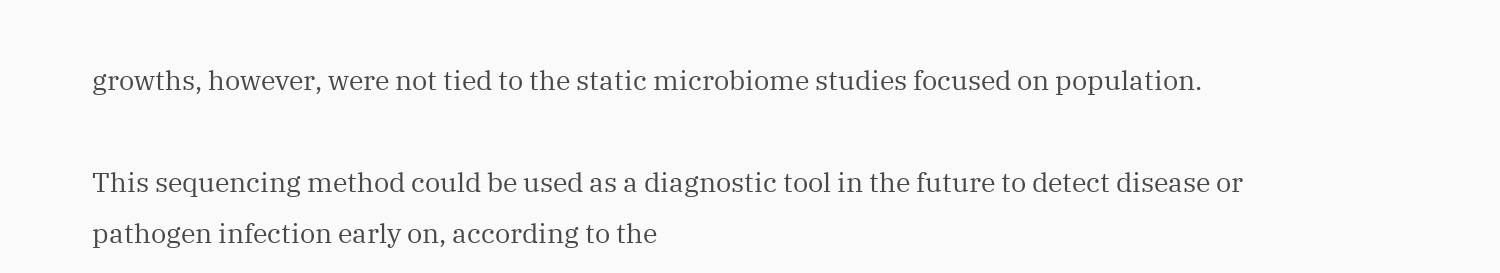growths, however, were not tied to the static microbiome studies focused on population.

This sequencing method could be used as a diagnostic tool in the future to detect disease or pathogen infection early on, according to the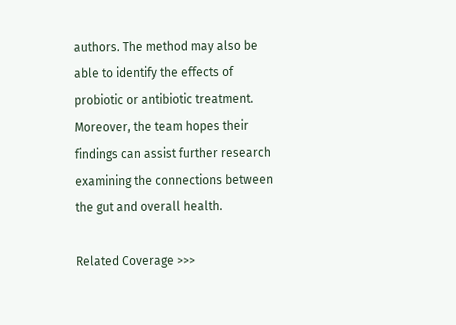authors. The method may also be able to identify the effects of probiotic or antibiotic treatment. Moreover, the team hopes their findings can assist further research examining the connections between the gut and overall health.

Related Coverage >>>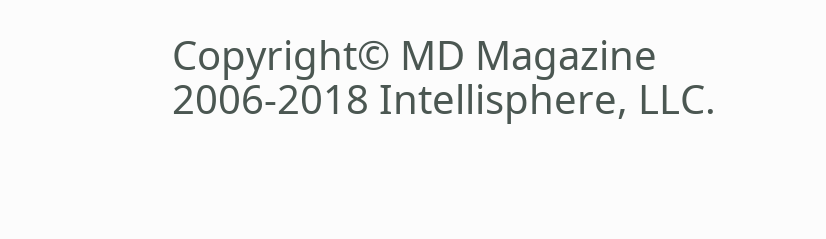Copyright© MD Magazine 2006-2018 Intellisphere, LLC.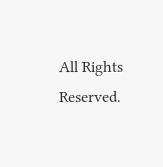All Rights Reserved.